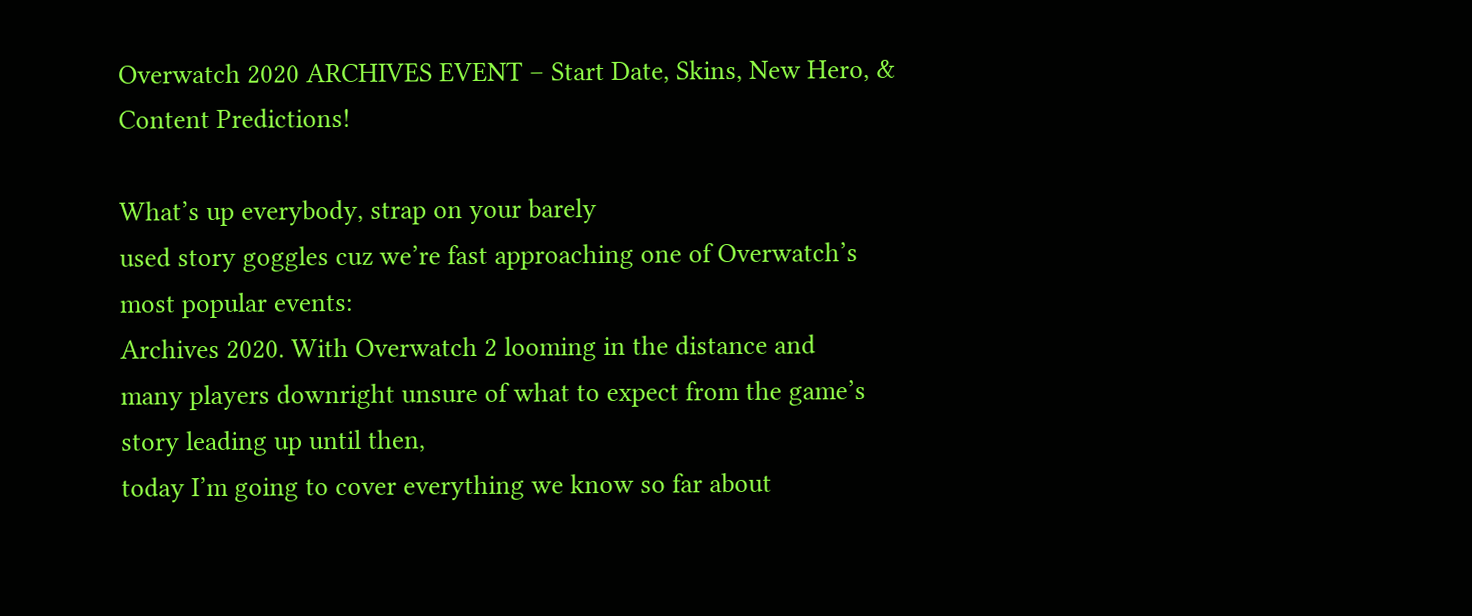Overwatch 2020 ARCHIVES EVENT – Start Date, Skins, New Hero, & Content Predictions!

What’s up everybody, strap on your barely
used story goggles cuz we’re fast approaching one of Overwatch’s most popular events:
Archives 2020. With Overwatch 2 looming in the distance and
many players downright unsure of what to expect from the game’s story leading up until then,
today I’m going to cover everything we know so far about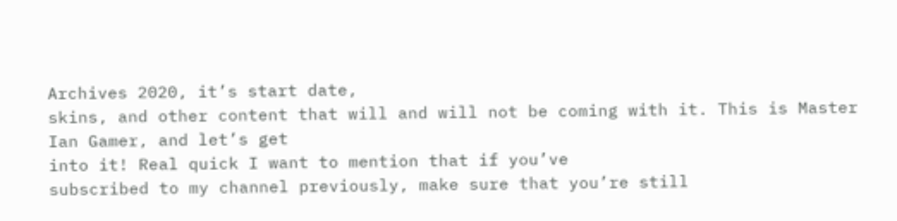Archives 2020, it’s start date,
skins, and other content that will and will not be coming with it. This is Master Ian Gamer, and let’s get
into it! Real quick I want to mention that if you’ve
subscribed to my channel previously, make sure that you’re still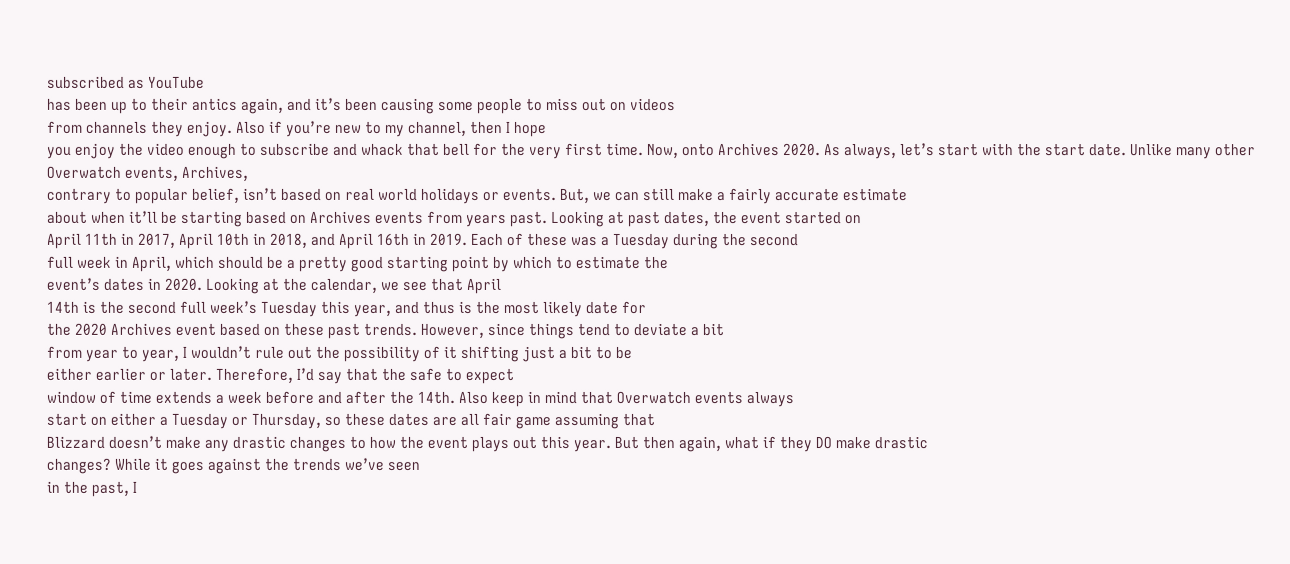subscribed as YouTube
has been up to their antics again, and it’s been causing some people to miss out on videos
from channels they enjoy. Also if you’re new to my channel, then I hope
you enjoy the video enough to subscribe and whack that bell for the very first time. Now, onto Archives 2020. As always, let’s start with the start date. Unlike many other Overwatch events, Archives,
contrary to popular belief, isn’t based on real world holidays or events. But, we can still make a fairly accurate estimate
about when it’ll be starting based on Archives events from years past. Looking at past dates, the event started on
April 11th in 2017, April 10th in 2018, and April 16th in 2019. Each of these was a Tuesday during the second
full week in April, which should be a pretty good starting point by which to estimate the
event’s dates in 2020. Looking at the calendar, we see that April
14th is the second full week’s Tuesday this year, and thus is the most likely date for
the 2020 Archives event based on these past trends. However, since things tend to deviate a bit
from year to year, I wouldn’t rule out the possibility of it shifting just a bit to be
either earlier or later. Therefore, I’d say that the safe to expect
window of time extends a week before and after the 14th. Also keep in mind that Overwatch events always
start on either a Tuesday or Thursday, so these dates are all fair game assuming that
Blizzard doesn’t make any drastic changes to how the event plays out this year. But then again, what if they DO make drastic
changes? While it goes against the trends we’ve seen
in the past, I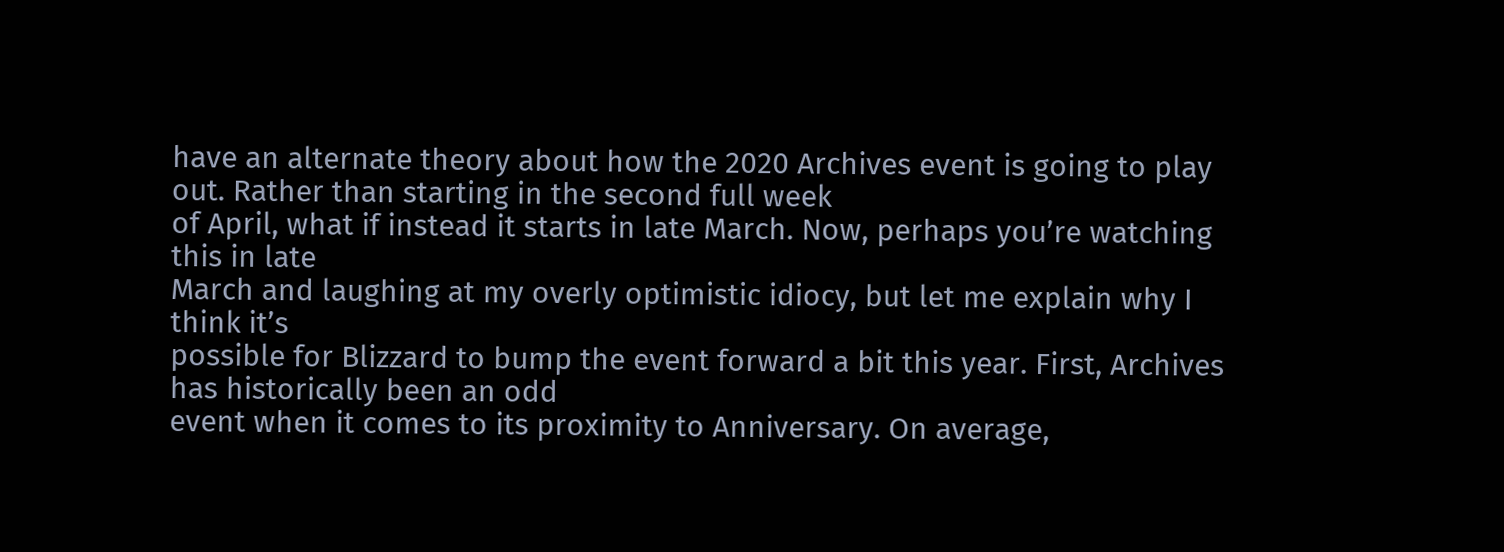have an alternate theory about how the 2020 Archives event is going to play
out. Rather than starting in the second full week
of April, what if instead it starts in late March. Now, perhaps you’re watching this in late
March and laughing at my overly optimistic idiocy, but let me explain why I think it’s
possible for Blizzard to bump the event forward a bit this year. First, Archives has historically been an odd
event when it comes to its proximity to Anniversary. On average,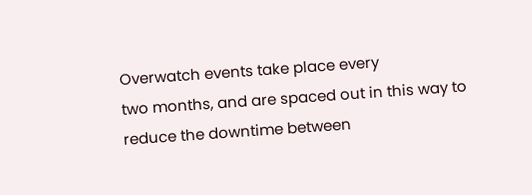Overwatch events take place every
two months, and are spaced out in this way to reduce the downtime between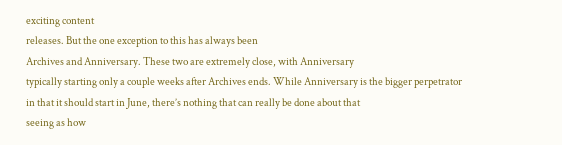exciting content
releases. But the one exception to this has always been
Archives and Anniversary. These two are extremely close, with Anniversary
typically starting only a couple weeks after Archives ends. While Anniversary is the bigger perpetrator
in that it should start in June, there’s nothing that can really be done about that
seeing as how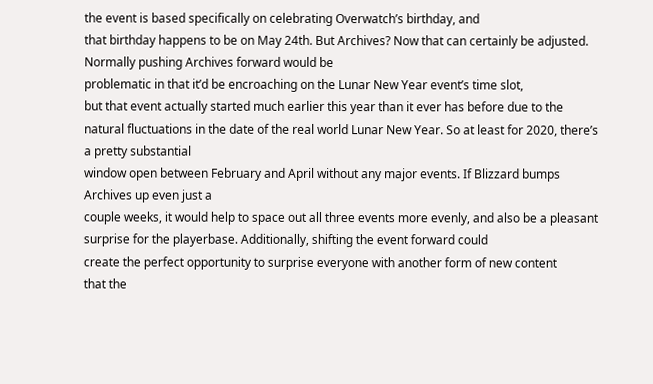the event is based specifically on celebrating Overwatch’s birthday, and
that birthday happens to be on May 24th. But Archives? Now that can certainly be adjusted. Normally pushing Archives forward would be
problematic in that it’d be encroaching on the Lunar New Year event’s time slot,
but that event actually started much earlier this year than it ever has before due to the
natural fluctuations in the date of the real world Lunar New Year. So at least for 2020, there’s a pretty substantial
window open between February and April without any major events. If Blizzard bumps Archives up even just a
couple weeks, it would help to space out all three events more evenly, and also be a pleasant
surprise for the playerbase. Additionally, shifting the event forward could
create the perfect opportunity to surprise everyone with another form of new content
that the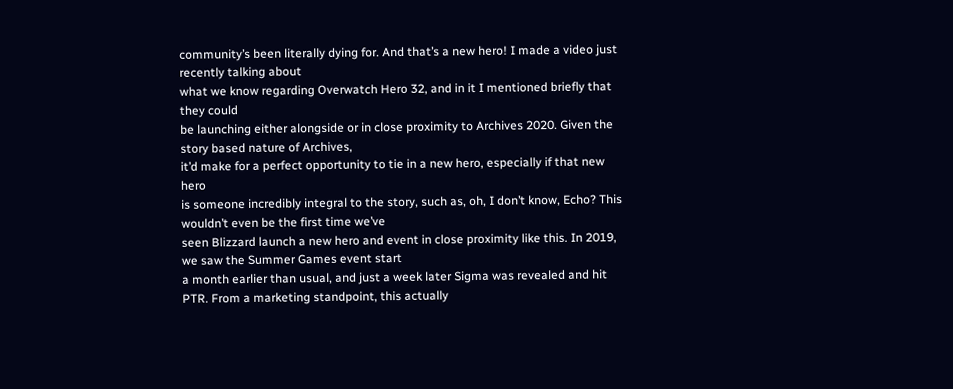community’s been literally dying for. And that’s a new hero! I made a video just recently talking about
what we know regarding Overwatch Hero 32, and in it I mentioned briefly that they could
be launching either alongside or in close proximity to Archives 2020. Given the story based nature of Archives,
it’d make for a perfect opportunity to tie in a new hero, especially if that new hero
is someone incredibly integral to the story, such as, oh, I don’t know, Echo? This wouldn’t even be the first time we’ve
seen Blizzard launch a new hero and event in close proximity like this. In 2019, we saw the Summer Games event start
a month earlier than usual, and just a week later Sigma was revealed and hit PTR. From a marketing standpoint, this actually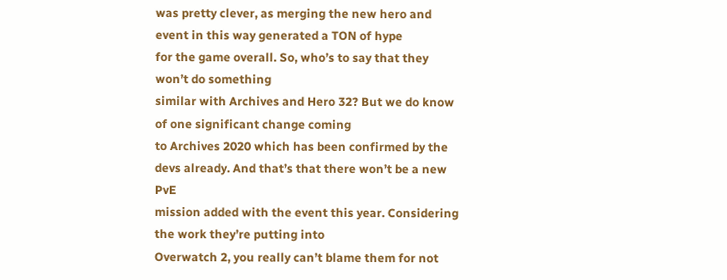was pretty clever, as merging the new hero and event in this way generated a TON of hype
for the game overall. So, who’s to say that they won’t do something
similar with Archives and Hero 32? But we do know of one significant change coming
to Archives 2020 which has been confirmed by the devs already. And that’s that there won’t be a new PvE
mission added with the event this year. Considering the work they’re putting into
Overwatch 2, you really can’t blame them for not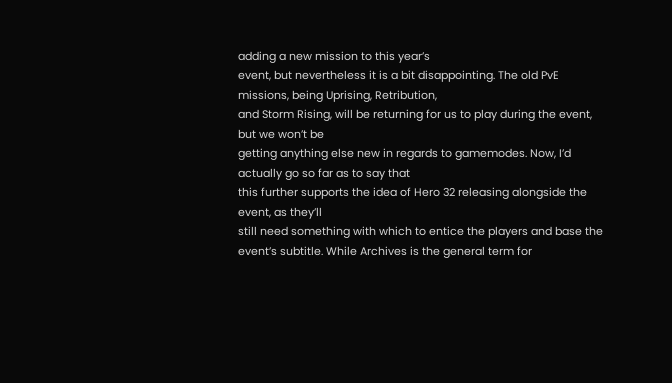adding a new mission to this year’s
event, but nevertheless it is a bit disappointing. The old PvE missions, being Uprising, Retribution,
and Storm Rising, will be returning for us to play during the event, but we won’t be
getting anything else new in regards to gamemodes. Now, I’d actually go so far as to say that
this further supports the idea of Hero 32 releasing alongside the event, as they’ll
still need something with which to entice the players and base the event’s subtitle. While Archives is the general term for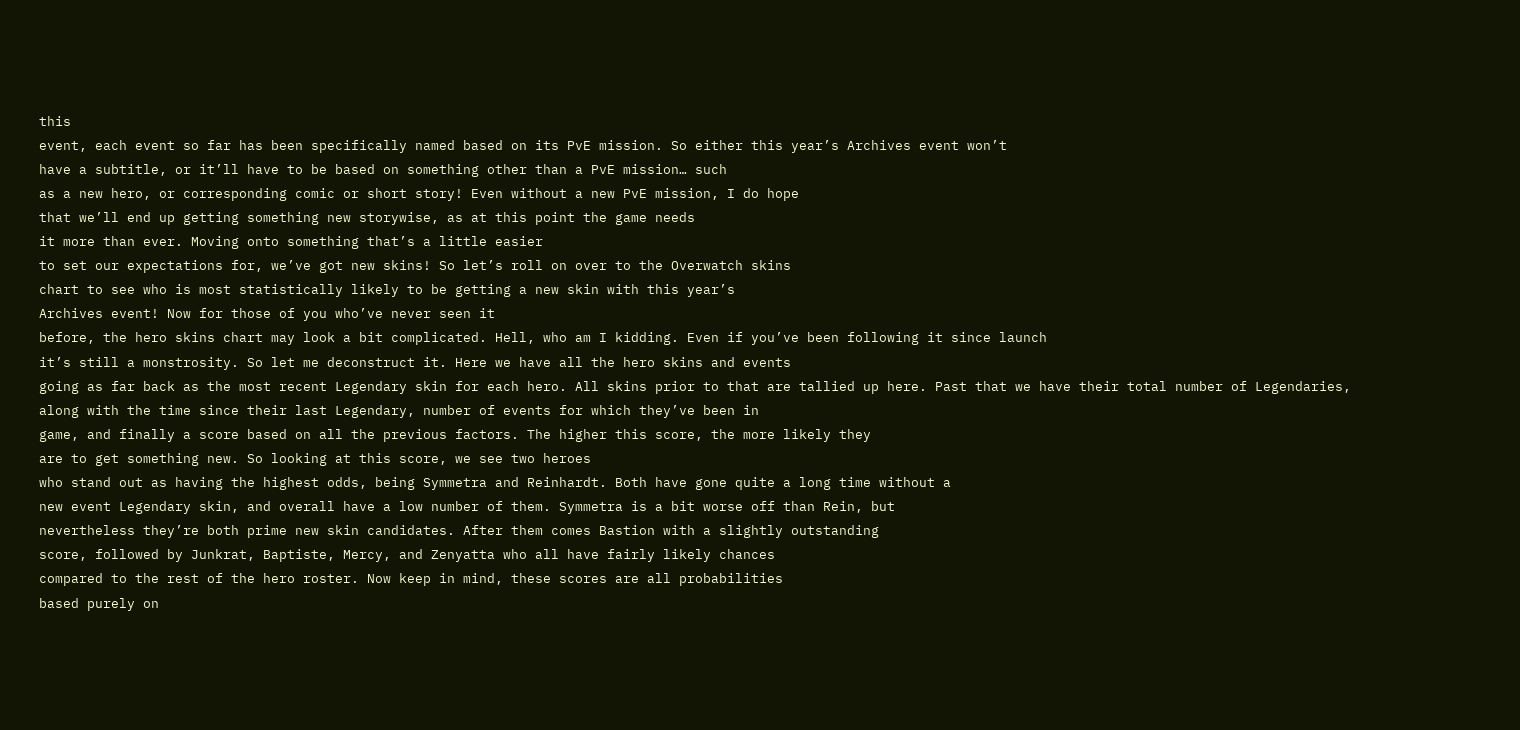this
event, each event so far has been specifically named based on its PvE mission. So either this year’s Archives event won’t
have a subtitle, or it’ll have to be based on something other than a PvE mission… such
as a new hero, or corresponding comic or short story! Even without a new PvE mission, I do hope
that we’ll end up getting something new storywise, as at this point the game needs
it more than ever. Moving onto something that’s a little easier
to set our expectations for, we’ve got new skins! So let’s roll on over to the Overwatch skins
chart to see who is most statistically likely to be getting a new skin with this year’s
Archives event! Now for those of you who’ve never seen it
before, the hero skins chart may look a bit complicated. Hell, who am I kidding. Even if you’ve been following it since launch
it’s still a monstrosity. So let me deconstruct it. Here we have all the hero skins and events
going as far back as the most recent Legendary skin for each hero. All skins prior to that are tallied up here. Past that we have their total number of Legendaries,
along with the time since their last Legendary, number of events for which they’ve been in
game, and finally a score based on all the previous factors. The higher this score, the more likely they
are to get something new. So looking at this score, we see two heroes
who stand out as having the highest odds, being Symmetra and Reinhardt. Both have gone quite a long time without a
new event Legendary skin, and overall have a low number of them. Symmetra is a bit worse off than Rein, but
nevertheless they’re both prime new skin candidates. After them comes Bastion with a slightly outstanding
score, followed by Junkrat, Baptiste, Mercy, and Zenyatta who all have fairly likely chances
compared to the rest of the hero roster. Now keep in mind, these scores are all probabilities
based purely on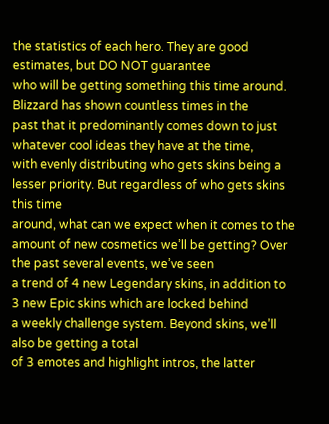the statistics of each hero. They are good estimates, but DO NOT guarantee
who will be getting something this time around. Blizzard has shown countless times in the
past that it predominantly comes down to just whatever cool ideas they have at the time,
with evenly distributing who gets skins being a lesser priority. But regardless of who gets skins this time
around, what can we expect when it comes to the amount of new cosmetics we’ll be getting? Over the past several events, we’ve seen
a trend of 4 new Legendary skins, in addition to 3 new Epic skins which are locked behind
a weekly challenge system. Beyond skins, we’ll also be getting a total
of 3 emotes and highlight intros, the latter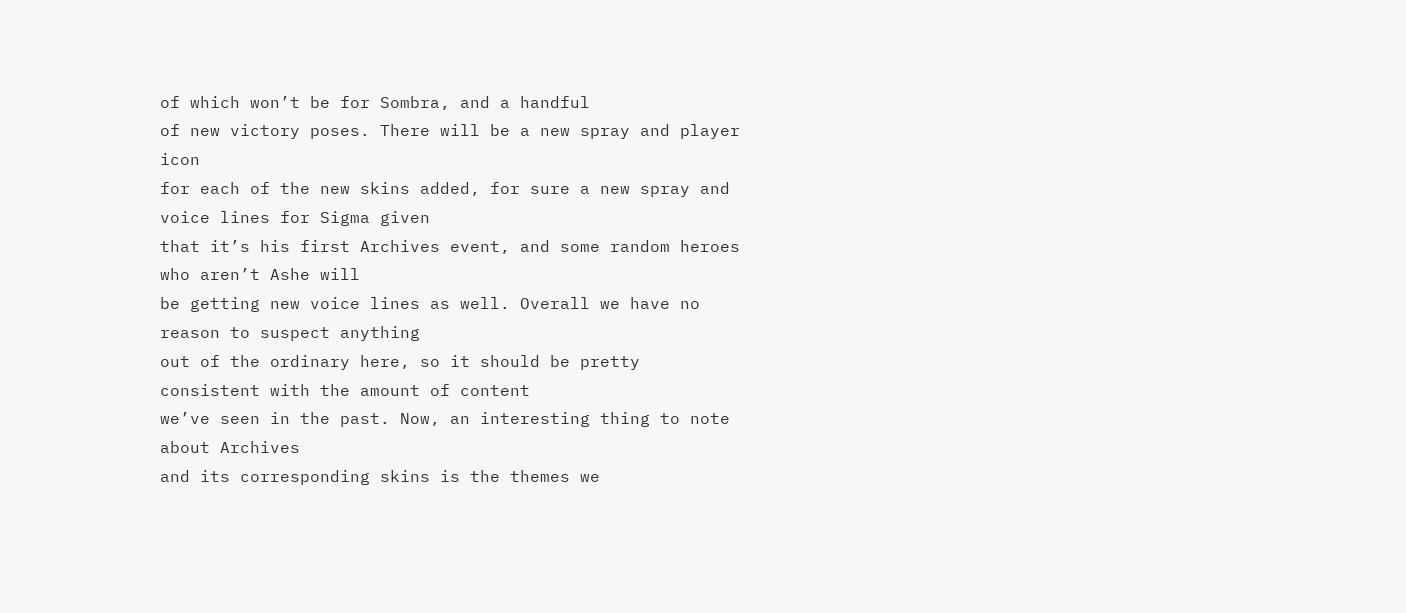of which won’t be for Sombra, and a handful
of new victory poses. There will be a new spray and player icon
for each of the new skins added, for sure a new spray and voice lines for Sigma given
that it’s his first Archives event, and some random heroes who aren’t Ashe will
be getting new voice lines as well. Overall we have no reason to suspect anything
out of the ordinary here, so it should be pretty consistent with the amount of content
we’ve seen in the past. Now, an interesting thing to note about Archives
and its corresponding skins is the themes we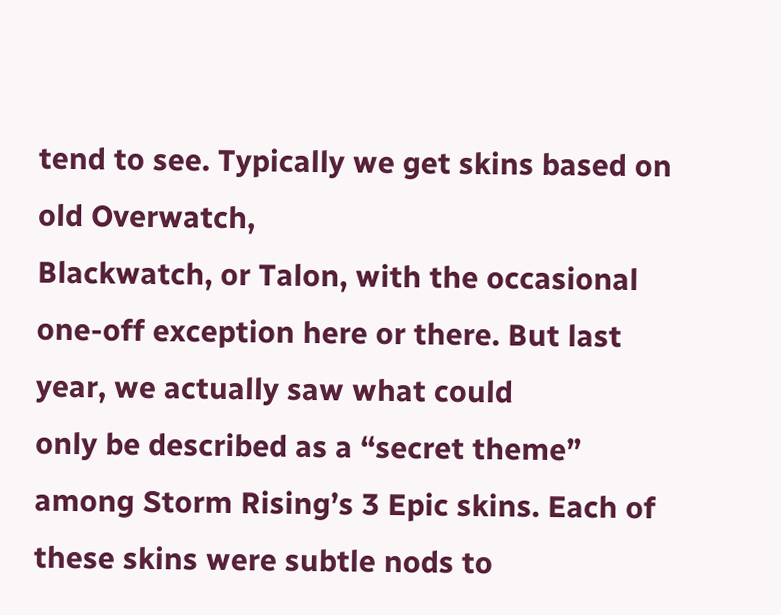tend to see. Typically we get skins based on old Overwatch,
Blackwatch, or Talon, with the occasional one-off exception here or there. But last year, we actually saw what could
only be described as a “secret theme” among Storm Rising’s 3 Epic skins. Each of these skins were subtle nods to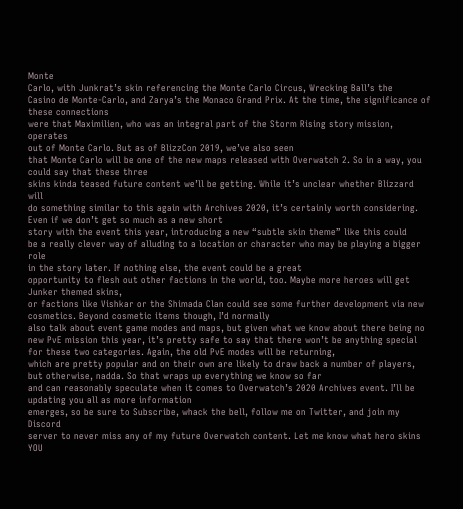Monte
Carlo, with Junkrat’s skin referencing the Monte Carlo Circus, Wrecking Ball’s the
Casino de Monte-Carlo, and Zarya’s the Monaco Grand Prix. At the time, the significance of these connections
were that Maximilien, who was an integral part of the Storm Rising story mission, operates
out of Monte Carlo. But as of BlizzCon 2019, we’ve also seen
that Monte Carlo will be one of the new maps released with Overwatch 2. So in a way, you could say that these three
skins kinda teased future content we’ll be getting. While it’s unclear whether Blizzard will
do something similar to this again with Archives 2020, it’s certainly worth considering. Even if we don’t get so much as a new short
story with the event this year, introducing a new “subtle skin theme” like this could
be a really clever way of alluding to a location or character who may be playing a bigger role
in the story later. If nothing else, the event could be a great
opportunity to flesh out other factions in the world, too. Maybe more heroes will get Junker themed skins,
or factions like Vishkar or the Shimada Clan could see some further development via new
cosmetics. Beyond cosmetic items though, I’d normally
also talk about event game modes and maps, but given what we know about there being no
new PvE mission this year, it’s pretty safe to say that there won’t be anything special
for these two categories. Again, the old PvE modes will be returning,
which are pretty popular and on their own are likely to draw back a number of players,
but otherwise, nadda. So that wraps up everything we know so far
and can reasonably speculate when it comes to Overwatch’s 2020 Archives event. I’ll be updating you all as more information
emerges, so be sure to Subscribe, whack the bell, follow me on Twitter, and join my Discord
server to never miss any of my future Overwatch content. Let me know what hero skins YOU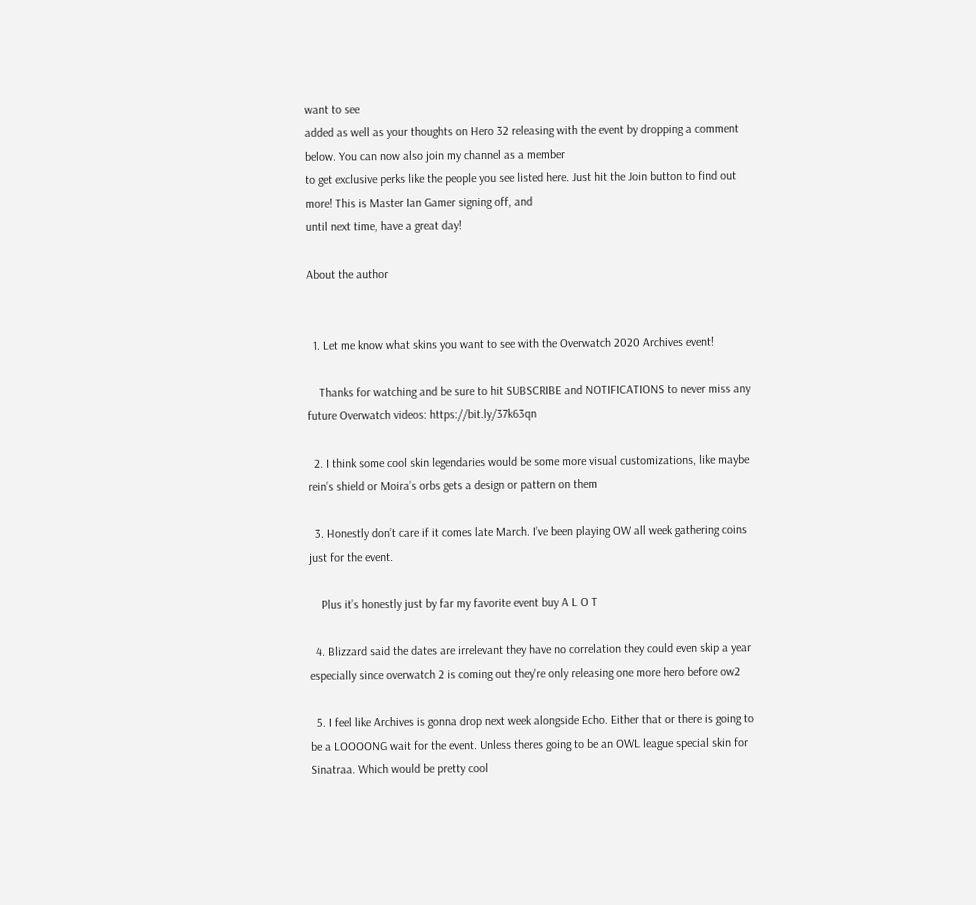want to see
added as well as your thoughts on Hero 32 releasing with the event by dropping a comment
below. You can now also join my channel as a member
to get exclusive perks like the people you see listed here. Just hit the Join button to find out more! This is Master Ian Gamer signing off, and
until next time, have a great day!

About the author


  1. Let me know what skins you want to see with the Overwatch 2020 Archives event!

    Thanks for watching and be sure to hit SUBSCRIBE and NOTIFICATIONS to never miss any future Overwatch videos: https://bit.ly/37k63qn

  2. I think some cool skin legendaries would be some more visual customizations, like maybe rein’s shield or Moira’s orbs gets a design or pattern on them

  3. Honestly don’t care if it comes late March. I’ve been playing OW all week gathering coins just for the event.

    Plus it’s honestly just by far my favorite event buy A L O T

  4. Blizzard said the dates are irrelevant they have no correlation they could even skip a year especially since overwatch 2 is coming out they're only releasing one more hero before ow2

  5. I feel like Archives is gonna drop next week alongside Echo. Either that or there is going to be a LOOOONG wait for the event. Unless theres going to be an OWL league special skin for Sinatraa. Which would be pretty cool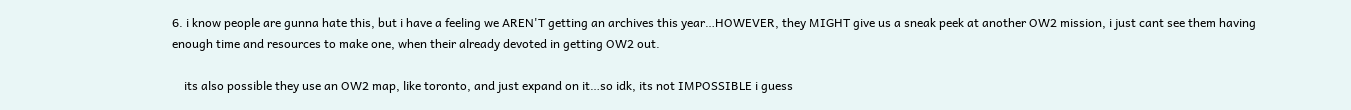6. i know people are gunna hate this, but i have a feeling we AREN'T getting an archives this year…HOWEVER, they MIGHT give us a sneak peek at another OW2 mission, i just cant see them having enough time and resources to make one, when their already devoted in getting OW2 out.

    its also possible they use an OW2 map, like toronto, and just expand on it…so idk, its not IMPOSSIBLE i guess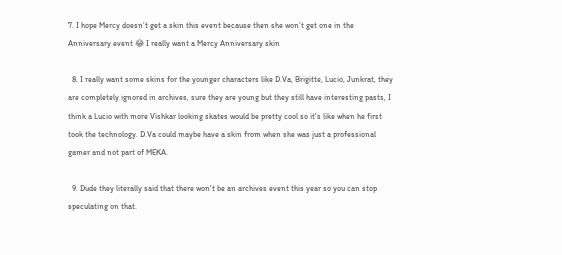7. I hope Mercy doesn’t get a skin this event because then she won’t get one in the Anniversary event 😂 I really want a Mercy Anniversary skin

  8. I really want some skins for the younger characters like D.Va, Brigitte, Lucio, Junkrat, they are completely ignored in archives, sure they are young but they still have interesting pasts, I think a Lucio with more Vishkar looking skates would be pretty cool so it's like when he first took the technology. D.Va could maybe have a skin from when she was just a professional gamer and not part of MEKA.

  9. Dude they literally said that there won't be an archives event this year so you can stop speculating on that.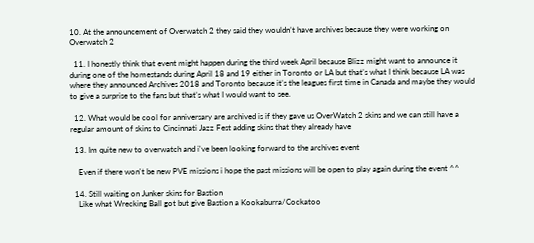10. At the announcement of Overwatch 2 they said they wouldn’t have archives because they were working on Overwatch 2

  11. I honestly think that event might happen during the third week April because Blizz might want to announce it during one of the homestands during April 18 and 19 either in Toronto or LA but that’s what I think because LA was where they announced Archives 2018 and Toronto because it’s the leagues first time in Canada and maybe they would to give a surprise to the fans but that’s what I would want to see.

  12. What would be cool for anniversary are archived is if they gave us OverWatch 2 skins and we can still have a regular amount of skins to Cincinnati Jazz Fest adding skins that they already have

  13. Im quite new to overwatch and i've been looking forward to the archives event

    Even if there won't be new PVE missions i hope the past missions will be open to play again during the event ^^

  14. Still waiting on Junker skins for Bastion
    Like what Wrecking Ball got but give Bastion a Kookaburra/Cockatoo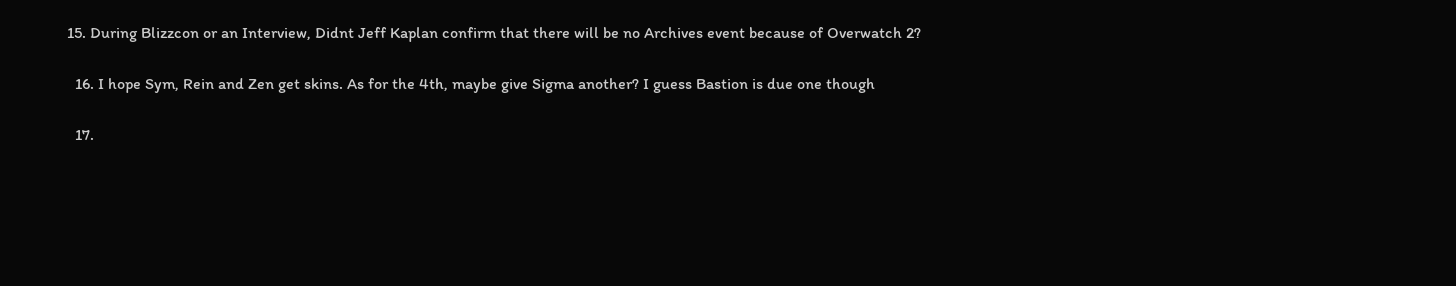15. During Blizzcon or an Interview, Didnt Jeff Kaplan confirm that there will be no Archives event because of Overwatch 2?

  16. I hope Sym, Rein and Zen get skins. As for the 4th, maybe give Sigma another? I guess Bastion is due one though

  17.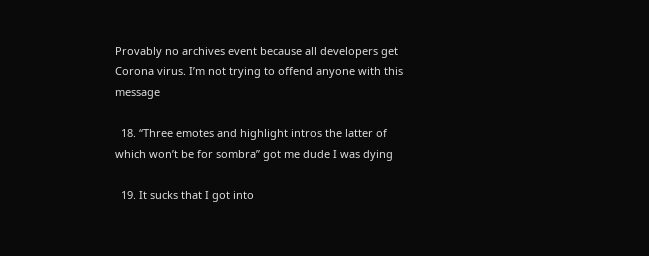Provably no archives event because all developers get Corona virus. I’m not trying to offend anyone with this message

  18. “Three emotes and highlight intros the latter of which won’t be for sombra” got me dude I was dying

  19. It sucks that I got into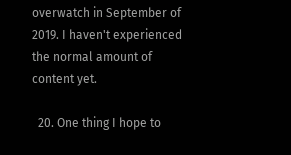overwatch in September of 2019. I haven't experienced the normal amount of content yet.

  20. One thing I hope to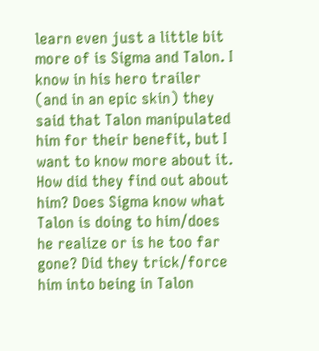learn even just a little bit more of is Sigma and Talon. I know in his hero trailer (and in an epic skin) they said that Talon manipulated him for their benefit, but I want to know more about it. How did they find out about him? Does Sigma know what Talon is doing to him/does he realize or is he too far gone? Did they trick/force him into being in Talon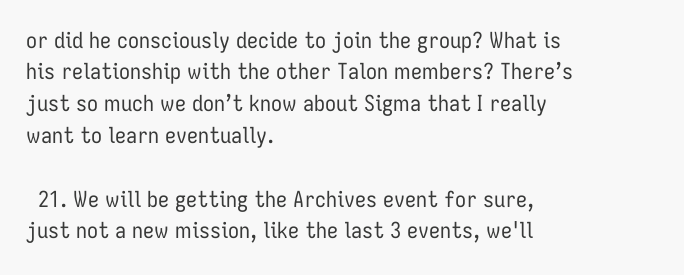or did he consciously decide to join the group? What is his relationship with the other Talon members? There’s just so much we don’t know about Sigma that I really want to learn eventually.

  21. We will be getting the Archives event for sure, just not a new mission, like the last 3 events, we'll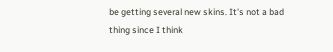be getting several new skins. It's not a bad thing since I think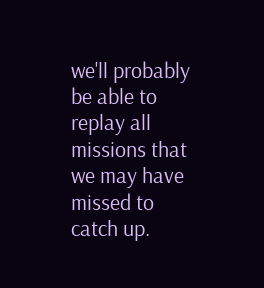we'll probably be able to replay all missions that we may have missed to catch up.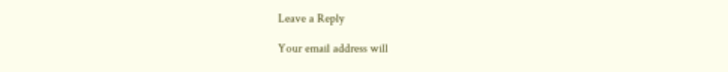Leave a Reply

Your email address will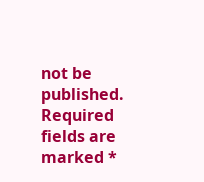not be published. Required fields are marked *